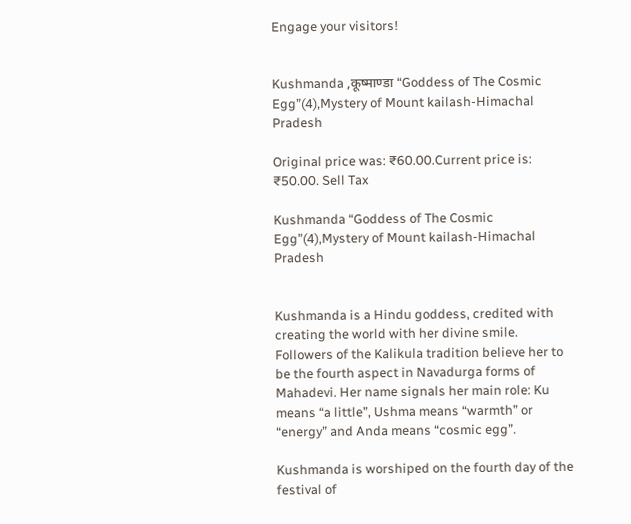Engage your visitors!


Kushmanda ,कूष्माण्डा “Goddess of The Cosmic Egg”(4),Mystery of Mount kailash-Himachal Pradesh

Original price was: ₹60.00.Current price is: ₹50.00. Sell Tax

Kushmanda “Goddess of The Cosmic Egg”(4),Mystery of Mount kailash-Himachal Pradesh


Kushmanda is a Hindu goddess, credited with creating the world with her divine smile. Followers of the Kalikula tradition believe her to be the fourth aspect in Navadurga forms of Mahadevi. Her name signals her main role: Ku means “a little”, Ushma means “warmth” or “energy” and Anda means “cosmic egg”.

Kushmanda is worshiped on the fourth day of the festival of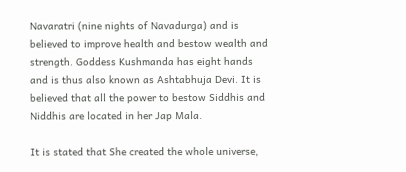Navaratri (nine nights of Navadurga) and is believed to improve health and bestow wealth and strength. Goddess Kushmanda has eight hands and is thus also known as Ashtabhuja Devi. It is believed that all the power to bestow Siddhis and Niddhis are located in her Jap Mala.

It is stated that She created the whole universe,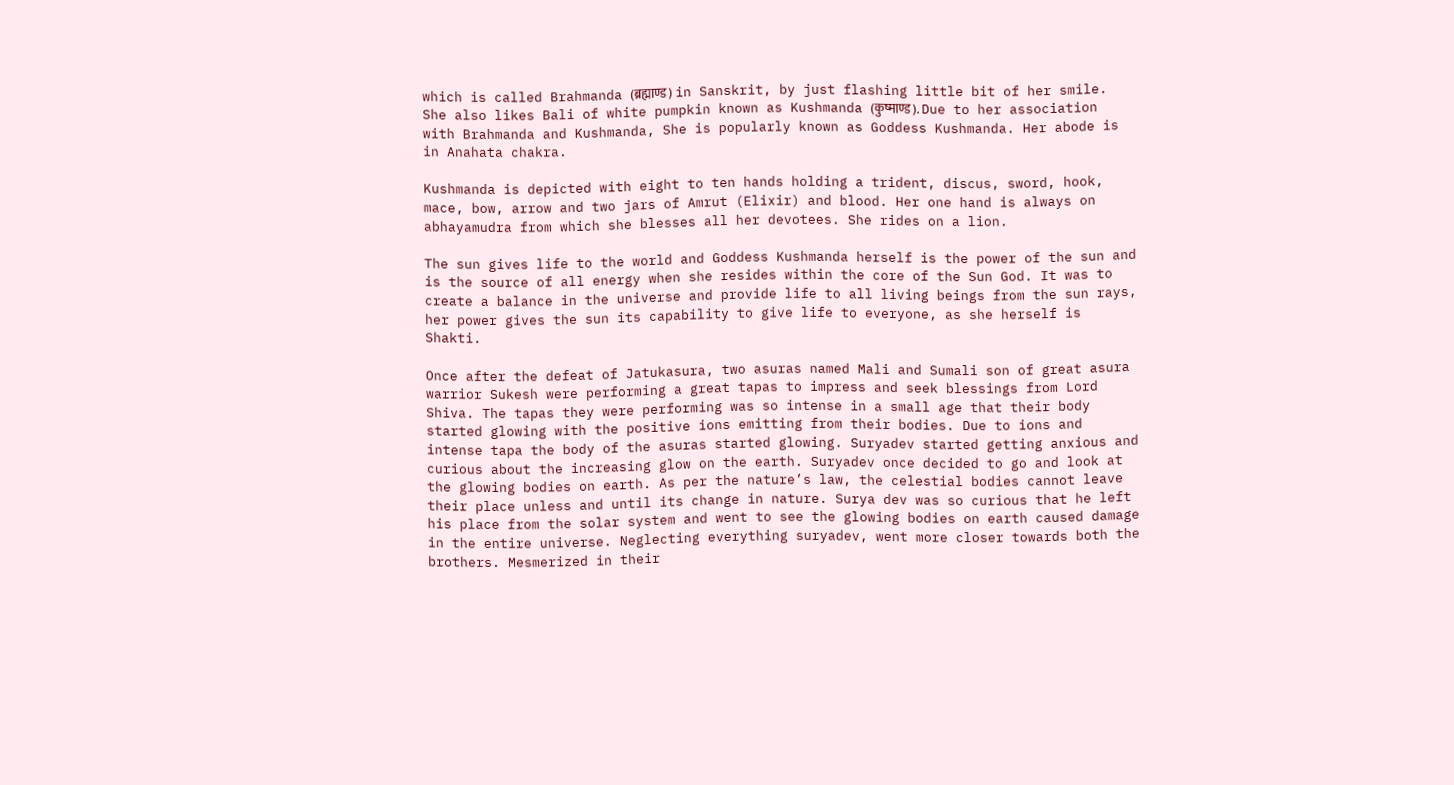which is called Brahmanda (ब्रह्माण्ड) in Sanskrit, by just flashing little bit of her smile. She also likes Bali of white pumpkin known as Kushmanda (कुष्माण्ड). Due to her association with Brahmanda and Kushmanda, She is popularly known as Goddess Kushmanda. Her abode is in Anahata chakra.

Kushmanda is depicted with eight to ten hands holding a trident, discus, sword, hook, mace, bow, arrow and two jars of Amrut (Elixir) and blood. Her one hand is always on abhayamudra from which she blesses all her devotees. She rides on a lion.

The sun gives life to the world and Goddess Kushmanda herself is the power of the sun and is the source of all energy when she resides within the core of the Sun God. It was to create a balance in the universe and provide life to all living beings from the sun rays, her power gives the sun its capability to give life to everyone, as she herself is Shakti.

Once after the defeat of Jatukasura, two asuras named Mali and Sumali son of great asura warrior Sukesh were performing a great tapas to impress and seek blessings from Lord Shiva. The tapas they were performing was so intense in a small age that their body started glowing with the positive ions emitting from their bodies. Due to ions and intense tapa the body of the asuras started glowing. Suryadev started getting anxious and curious about the increasing glow on the earth. Suryadev once decided to go and look at the glowing bodies on earth. As per the nature’s law, the celestial bodies cannot leave their place unless and until its change in nature. Surya dev was so curious that he left his place from the solar system and went to see the glowing bodies on earth caused damage in the entire universe. Neglecting everything suryadev, went more closer towards both the brothers. Mesmerized in their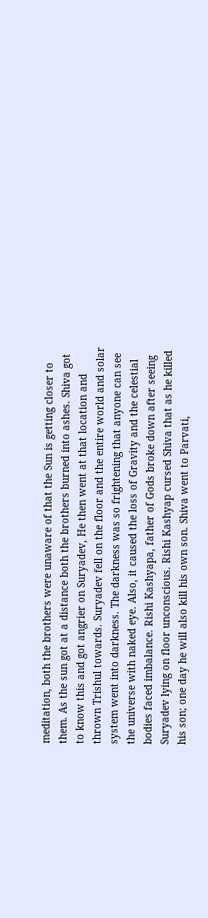meditation, both the brothers were unaware of that the Sun is getting closer to them. As the sun got at a distance both the brothers burned into ashes. Shiva got to know this and got angrier on Suryadev, He then went at that location and thrown Trishul towards. Suryadev fell on the floor and the entire world and solar system went into darkness. The darkness was so frightening that anyone can see the universe with naked eye. Also, it caused the loss of Gravity and the celestial bodies faced imbalance. Rishi Kashyapa, father of Gods broke down after seeing Suryadev lying on floor unconscious. Rishi Kashyap cursed Shiva that as he killed his son; one day he will also kill his own son. Shiva went to Parvati,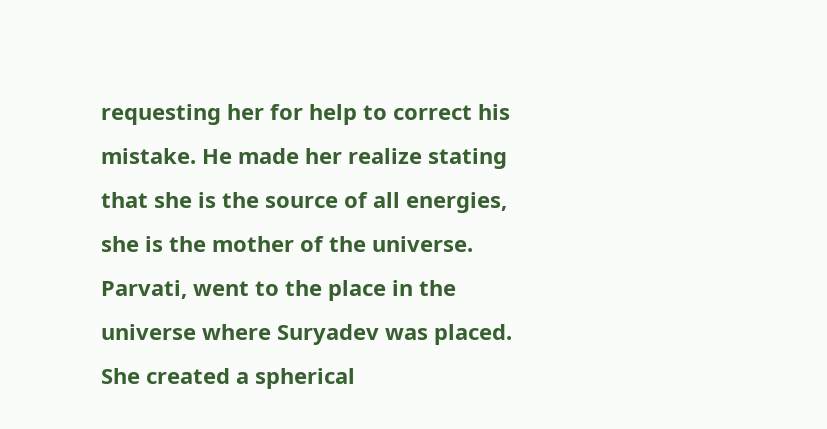requesting her for help to correct his mistake. He made her realize stating that she is the source of all energies, she is the mother of the universe. Parvati, went to the place in the universe where Suryadev was placed. She created a spherical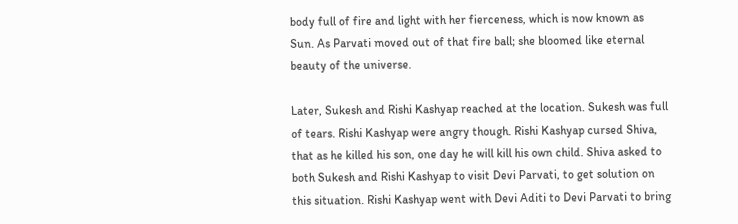body full of fire and light with her fierceness, which is now known as Sun. As Parvati moved out of that fire ball; she bloomed like eternal beauty of the universe.

Later, Sukesh and Rishi Kashyap reached at the location. Sukesh was full of tears. Rishi Kashyap were angry though. Rishi Kashyap cursed Shiva, that as he killed his son, one day he will kill his own child. Shiva asked to both Sukesh and Rishi Kashyap to visit Devi Parvati, to get solution on this situation. Rishi Kashyap went with Devi Aditi to Devi Parvati to bring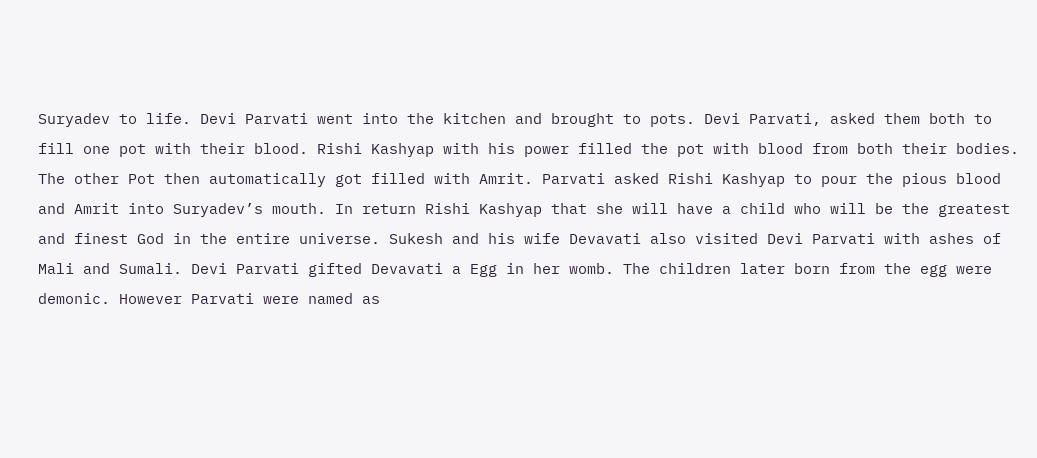Suryadev to life. Devi Parvati went into the kitchen and brought to pots. Devi Parvati, asked them both to fill one pot with their blood. Rishi Kashyap with his power filled the pot with blood from both their bodies. The other Pot then automatically got filled with Amrit. Parvati asked Rishi Kashyap to pour the pious blood and Amrit into Suryadev’s mouth. In return Rishi Kashyap that she will have a child who will be the greatest and finest God in the entire universe. Sukesh and his wife Devavati also visited Devi Parvati with ashes of Mali and Sumali. Devi Parvati gifted Devavati a Egg in her womb. The children later born from the egg were demonic. However Parvati were named as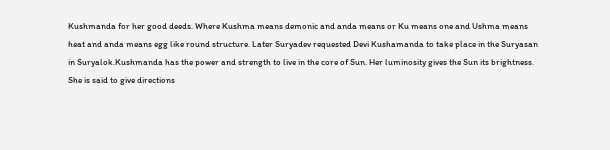Kushmanda for her good deeds. Where Kushma means demonic and anda means or Ku means one and Ushma means heat and anda means egg like round structure. Later Suryadev requested Devi Kushamanda to take place in the Suryasan in Suryalok.Kushmanda has the power and strength to live in the core of Sun. Her luminosity gives the Sun its brightness. She is said to give directions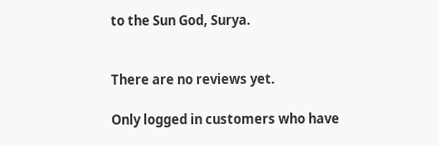to the Sun God, Surya.


There are no reviews yet.

Only logged in customers who have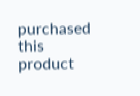purchased this product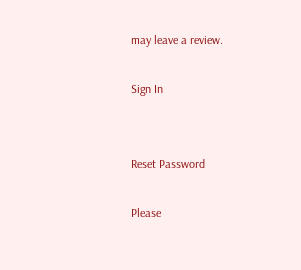may leave a review.

Sign In


Reset Password

Please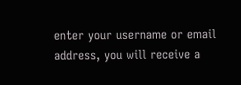enter your username or email address, you will receive a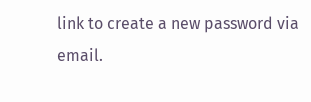link to create a new password via email.